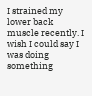I strained my lower back muscle recently. I wish I could say I was doing something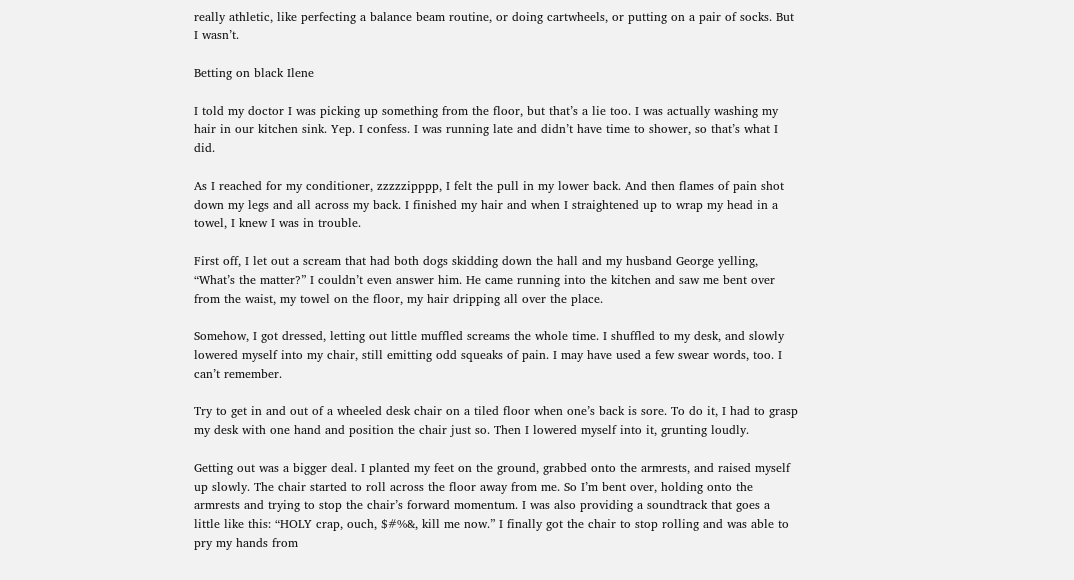really athletic, like perfecting a balance beam routine, or doing cartwheels, or putting on a pair of socks. But I wasn’t.

Betting on black Ilene

I told my doctor I was picking up something from the floor, but that’s a lie too. I was actually washing my hair in our kitchen sink. Yep. I confess. I was running late and didn’t have time to shower, so that’s what I did.

As I reached for my conditioner, zzzzzipppp, I felt the pull in my lower back. And then flames of pain shot down my legs and all across my back. I finished my hair and when I straightened up to wrap my head in a towel, I knew I was in trouble.

First off, I let out a scream that had both dogs skidding down the hall and my husband George yelling, “What’s the matter?” I couldn’t even answer him. He came running into the kitchen and saw me bent over from the waist, my towel on the floor, my hair dripping all over the place.

Somehow, I got dressed, letting out little muffled screams the whole time. I shuffled to my desk, and slowly lowered myself into my chair, still emitting odd squeaks of pain. I may have used a few swear words, too. I can’t remember.

Try to get in and out of a wheeled desk chair on a tiled floor when one’s back is sore. To do it, I had to grasp my desk with one hand and position the chair just so. Then I lowered myself into it, grunting loudly.

Getting out was a bigger deal. I planted my feet on the ground, grabbed onto the armrests, and raised myself up slowly. The chair started to roll across the floor away from me. So I’m bent over, holding onto the armrests and trying to stop the chair’s forward momentum. I was also providing a soundtrack that goes a little like this: “HOLY crap, ouch, $#%&, kill me now.” I finally got the chair to stop rolling and was able to pry my hands from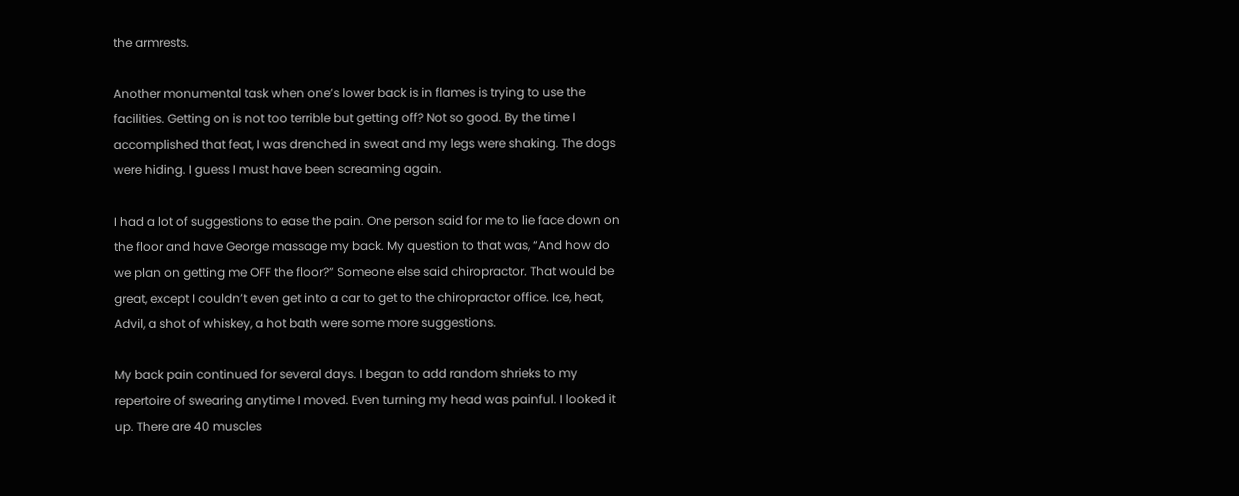the armrests.

Another monumental task when one’s lower back is in flames is trying to use the facilities. Getting on is not too terrible but getting off? Not so good. By the time I accomplished that feat, I was drenched in sweat and my legs were shaking. The dogs were hiding. I guess I must have been screaming again.

I had a lot of suggestions to ease the pain. One person said for me to lie face down on the floor and have George massage my back. My question to that was, “And how do we plan on getting me OFF the floor?” Someone else said chiropractor. That would be great, except I couldn’t even get into a car to get to the chiropractor office. Ice, heat, Advil, a shot of whiskey, a hot bath were some more suggestions.

My back pain continued for several days. I began to add random shrieks to my repertoire of swearing anytime I moved. Even turning my head was painful. I looked it up. There are 40 muscles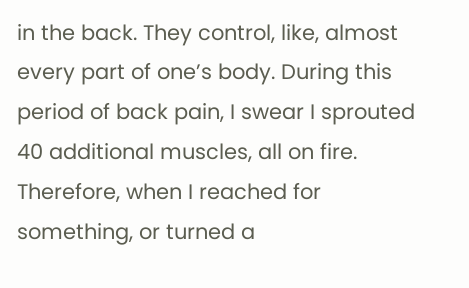in the back. They control, like, almost every part of one’s body. During this period of back pain, I swear I sprouted 40 additional muscles, all on fire. Therefore, when I reached for something, or turned a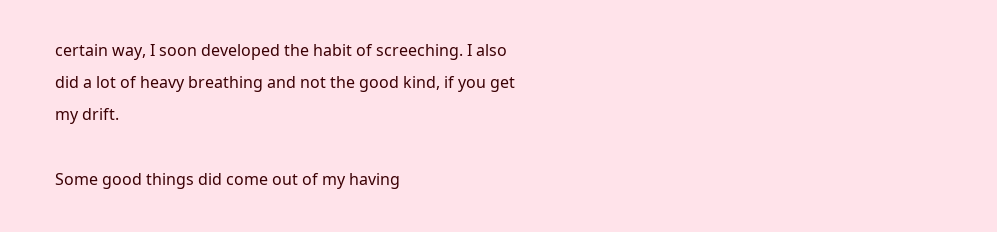certain way, I soon developed the habit of screeching. I also did a lot of heavy breathing and not the good kind, if you get my drift.

Some good things did come out of my having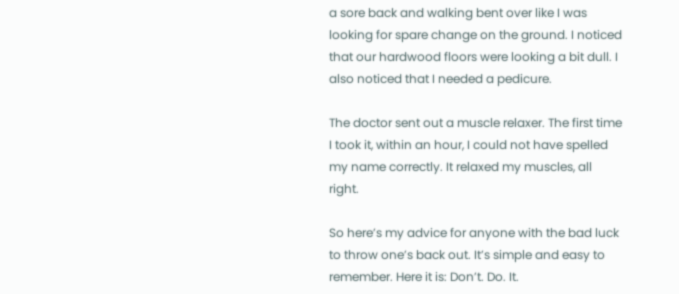a sore back and walking bent over like I was looking for spare change on the ground. I noticed that our hardwood floors were looking a bit dull. I also noticed that I needed a pedicure.

The doctor sent out a muscle relaxer. The first time I took it, within an hour, I could not have spelled my name correctly. It relaxed my muscles, all right.

So here’s my advice for anyone with the bad luck to throw one’s back out. It’s simple and easy to remember. Here it is: Don’t. Do. It.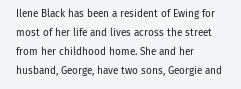Ilene Black has been a resident of Ewing for most of her life and lives across the street from her childhood home. She and her husband, George, have two sons, Georgie and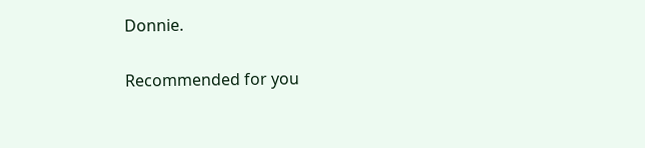Donnie.

Recommended for you